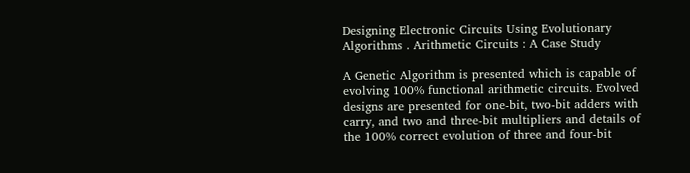Designing Electronic Circuits Using Evolutionary Algorithms . Arithmetic Circuits : A Case Study

A Genetic Algorithm is presented which is capable of evolving 100% functional arithmetic circuits. Evolved designs are presented for one-bit, two-bit adders with carry, and two and three-bit multipliers and details of the 100% correct evolution of three and four-bit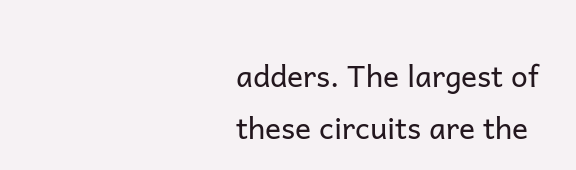adders. The largest of these circuits are the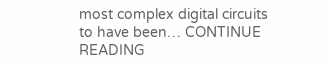most complex digital circuits to have been… CONTINUE READING